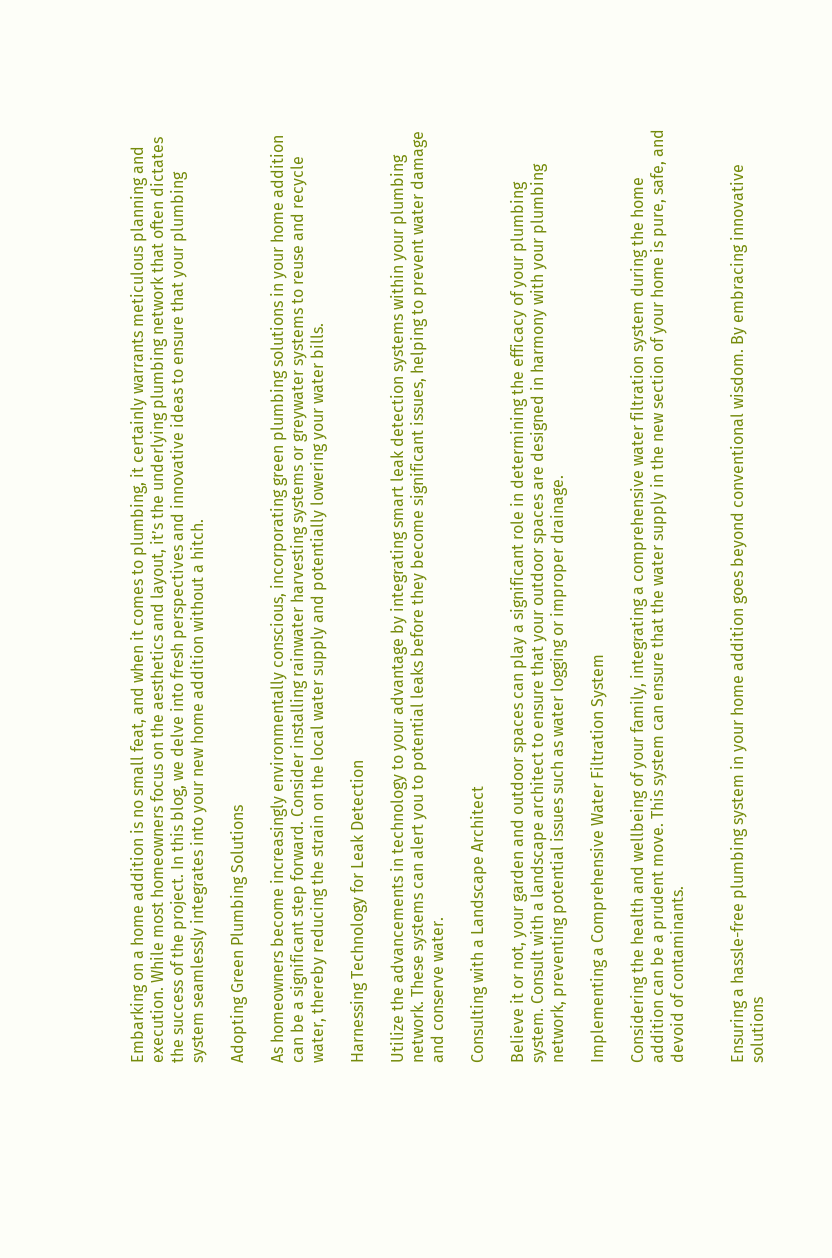Embarking on a home addition is no small feat, and when it comes to plumbing, it certainly warrants meticulous planning and execution. While most homeowners focus on the aesthetics and layout, it’s the underlying plumbing network that often dictates the success of the project. In this blog, we delve into fresh perspectives and innovative ideas to ensure that your plumbing system seamlessly integrates into your new home addition without a hitch.

Adopting Green Plumbing Solutions

As homeowners become increasingly environmentally conscious, incorporating green plumbing solutions in your home addition can be a significant step forward. Consider installing rainwater harvesting systems or greywater systems to reuse and recycle water, thereby reducing the strain on the local water supply and potentially lowering your water bills.

Harnessing Technology for Leak Detection

Utilize the advancements in technology to your advantage by integrating smart leak detection systems within your plumbing network. These systems can alert you to potential leaks before they become significant issues, helping to prevent water damage and conserve water.

Consulting with a Landscape Architect

Believe it or not, your garden and outdoor spaces can play a significant role in determining the efficacy of your plumbing system. Consult with a landscape architect to ensure that your outdoor spaces are designed in harmony with your plumbing network, preventing potential issues such as water logging or improper drainage.

Implementing a Comprehensive Water Filtration System

Considering the health and wellbeing of your family, integrating a comprehensive water filtration system during the home addition can be a prudent move. This system can ensure that the water supply in the new section of your home is pure, safe, and devoid of contaminants.


Ensuring a hassle-free plumbing system in your home addition goes beyond conventional wisdom. By embracing innovative solutions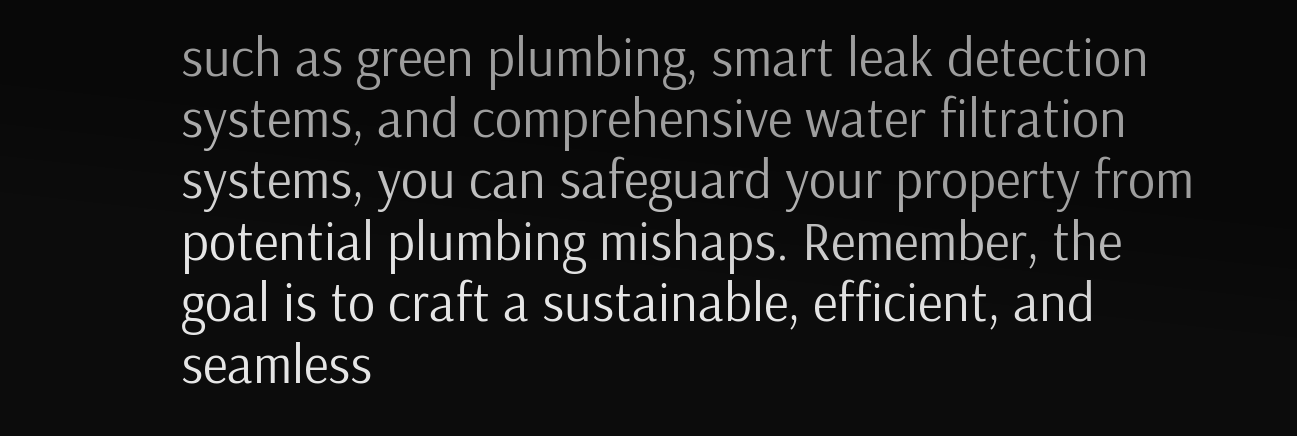such as green plumbing, smart leak detection systems, and comprehensive water filtration systems, you can safeguard your property from potential plumbing mishaps. Remember, the goal is to craft a sustainable, efficient, and seamless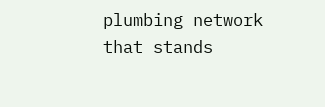plumbing network that stands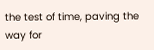the test of time, paving the way for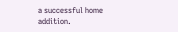a successful home addition.